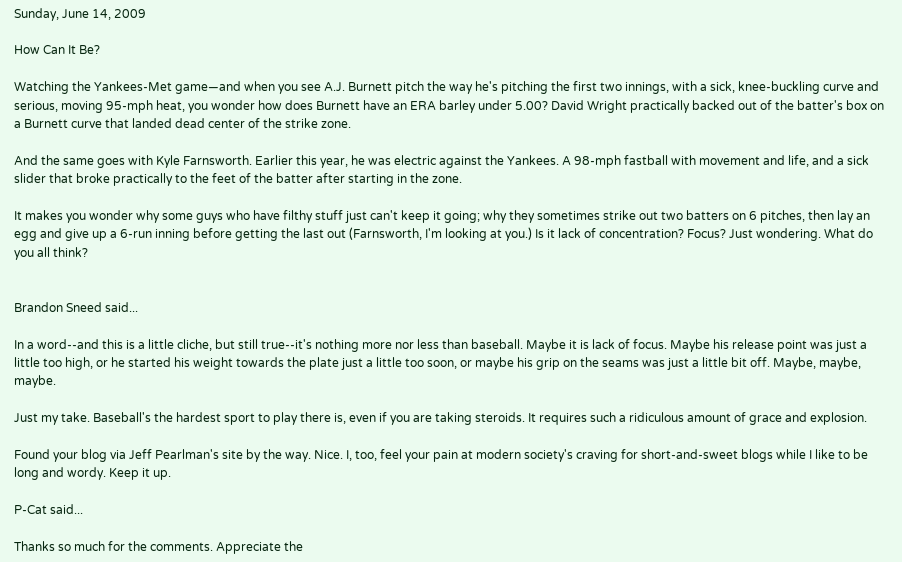Sunday, June 14, 2009

How Can It Be?

Watching the Yankees-Met game—and when you see A.J. Burnett pitch the way he's pitching the first two innings, with a sick, knee-buckling curve and serious, moving 95-mph heat, you wonder how does Burnett have an ERA barley under 5.00? David Wright practically backed out of the batter's box on a Burnett curve that landed dead center of the strike zone.

And the same goes with Kyle Farnsworth. Earlier this year, he was electric against the Yankees. A 98-mph fastball with movement and life, and a sick slider that broke practically to the feet of the batter after starting in the zone.

It makes you wonder why some guys who have filthy stuff just can't keep it going; why they sometimes strike out two batters on 6 pitches, then lay an egg and give up a 6-run inning before getting the last out (Farnsworth, I'm looking at you.) Is it lack of concentration? Focus? Just wondering. What do you all think?


Brandon Sneed said...

In a word--and this is a little cliche, but still true--it's nothing more nor less than baseball. Maybe it is lack of focus. Maybe his release point was just a little too high, or he started his weight towards the plate just a little too soon, or maybe his grip on the seams was just a little bit off. Maybe, maybe, maybe.

Just my take. Baseball's the hardest sport to play there is, even if you are taking steroids. It requires such a ridiculous amount of grace and explosion.

Found your blog via Jeff Pearlman's site by the way. Nice. I, too, feel your pain at modern society's craving for short-and-sweet blogs while I like to be long and wordy. Keep it up.

P-Cat said...

Thanks so much for the comments. Appreciate the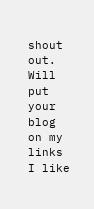shout out. Will put your blog on my links I like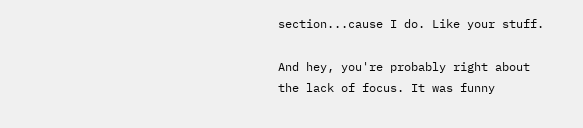section...cause I do. Like your stuff.

And hey, you're probably right about the lack of focus. It was funny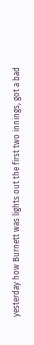yesterday how Burnett was lights out the first two innings, got a bad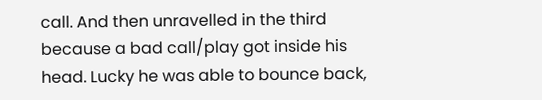call. And then unravelled in the third because a bad call/play got inside his head. Lucky he was able to bounce back,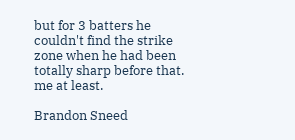but for 3 batters he couldn't find the strike zone when he had been totally sharp before that. me at least.

Brandon Sneed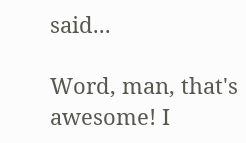said...

Word, man, that's awesome! I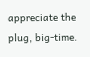appreciate the plug, big-time.